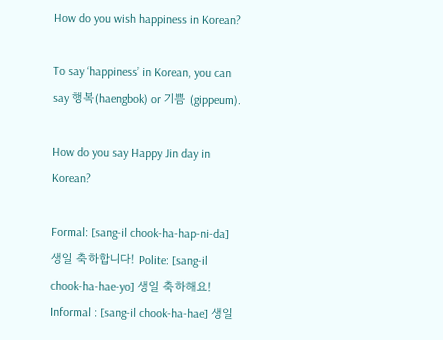How do you wish happiness in Korean?

To say ‘happiness’ in Korean, you can say 행복(haengbok) or 기쁨 (gippeum).

How do you say Happy Jin day in Korean?

Formal: [sang-il chook-ha-hap-ni-da] 생일 축하합니다! Polite: [sang-il chook-ha-hae-yo] 생일 축하해요! Informal : [sang-il chook-ha-hae] 생일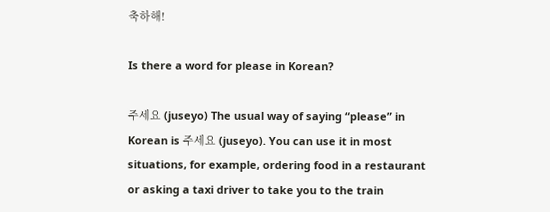축하해!

Is there a word for please in Korean?

주세요 (juseyo) The usual way of saying “please” in Korean is 주세요 (juseyo). You can use it in most situations, for example, ordering food in a restaurant or asking a taxi driver to take you to the train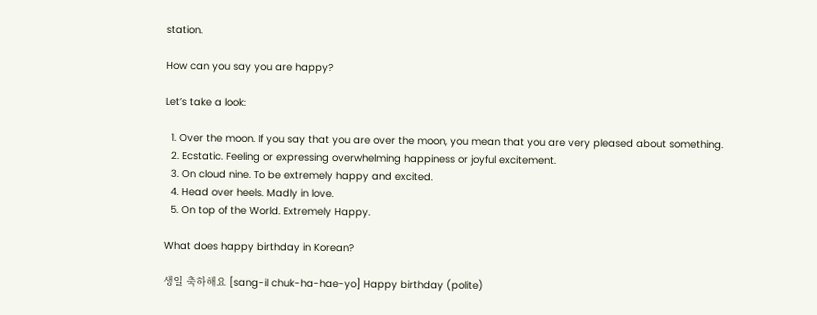station.

How can you say you are happy?

Let’s take a look:

  1. Over the moon. If you say that you are over the moon, you mean that you are very pleased about something.
  2. Ecstatic. Feeling or expressing overwhelming happiness or joyful excitement.
  3. On cloud nine. To be extremely happy and excited.
  4. Head over heels. Madly in love.
  5. On top of the World. Extremely Happy.

What does happy birthday in Korean?

생일 축하해요 [sang-il chuk-ha-hae-yo] Happy birthday (polite)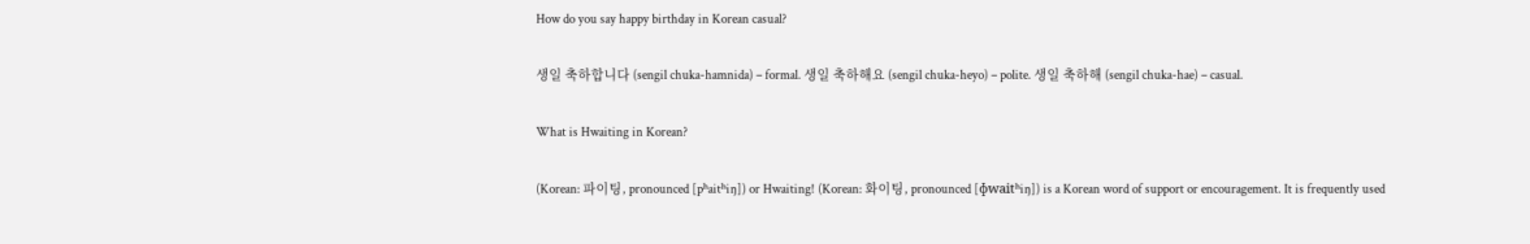How do you say happy birthday in Korean casual?

생일 축하합니다 (sengil chuka-hamnida) – formal. 생일 축하해요 (sengil chuka-heyo) – polite. 생일 축하해 (sengil chuka-hae) – casual.

What is Hwaiting in Korean?

(Korean: 파이팅, pronounced [pʰaitʰiŋ]) or Hwaiting! (Korean: 화이팅, pronounced [ɸwaitʰiŋ]) is a Korean word of support or encouragement. It is frequently used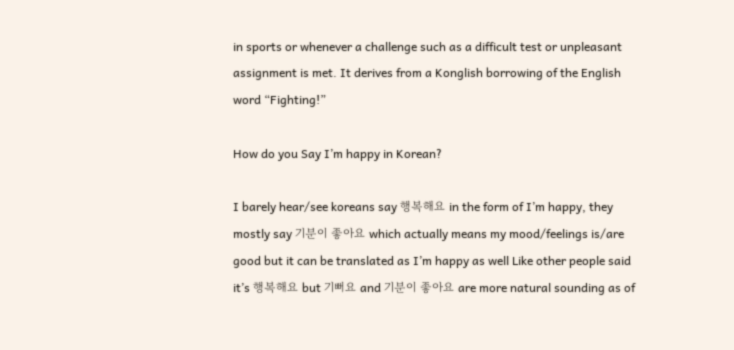in sports or whenever a challenge such as a difficult test or unpleasant assignment is met. It derives from a Konglish borrowing of the English word “Fighting!”

How do you Say I’m happy in Korean?

I barely hear/see koreans say 행복해요 in the form of I’m happy, they mostly say 기분이 좋아요 which actually means my mood/feelings is/are good but it can be translated as I’m happy as well Like other people said it’s 행복해요 but 기뻐요 and 기분이 좋아요 are more natural sounding as of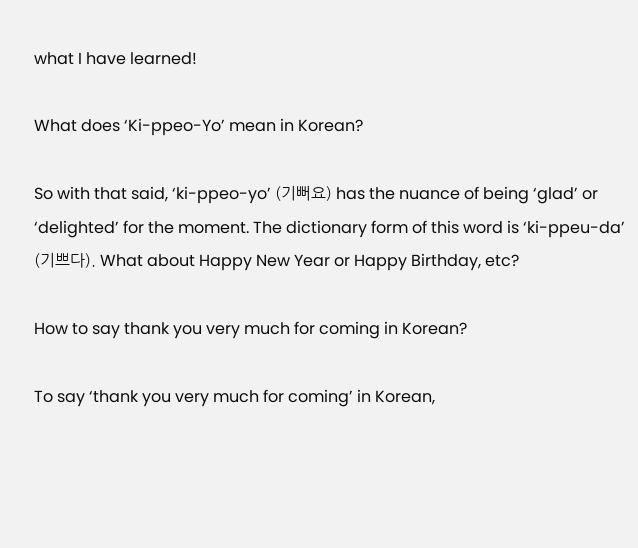what I have learned!

What does ‘Ki-ppeo-Yo’ mean in Korean?

So with that said, ‘ki-ppeo-yo’ (기뻐요) has the nuance of being ‘glad’ or ‘delighted’ for the moment. The dictionary form of this word is ‘ki-ppeu-da’ (기쁘다). What about Happy New Year or Happy Birthday, etc?

How to say thank you very much for coming in Korean?

To say ‘thank you very much for coming’ in Korean,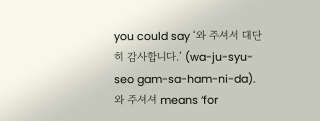you could say ‘와 주셔서 대단히 감사합니다.’ (wa-ju-syu-seo gam-sa-ham-ni-da). 와 주셔셔 means ‘for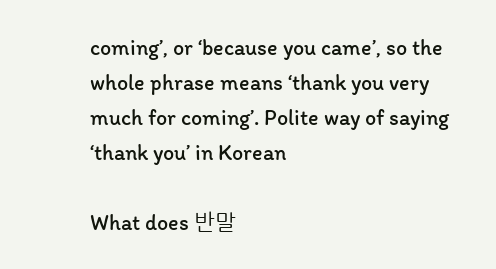coming’, or ‘because you came’, so the whole phrase means ‘thank you very much for coming’. Polite way of saying ‘thank you’ in Korean

What does 반말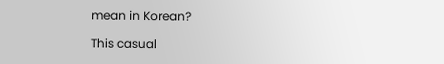mean in Korean?

This casual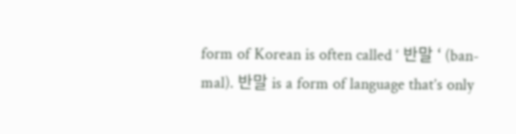form of Korean is often called ‘ 반말 ‘ (ban-mal). 반말 is a form of language that’s only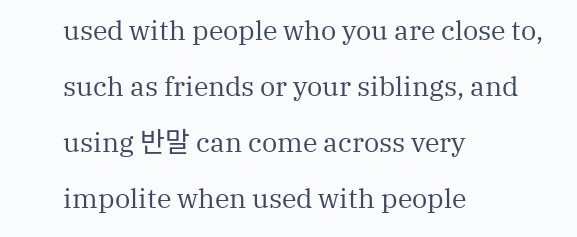used with people who you are close to, such as friends or your siblings, and using 반말 can come across very impolite when used with people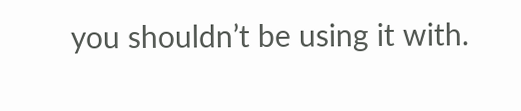you shouldn’t be using it with.